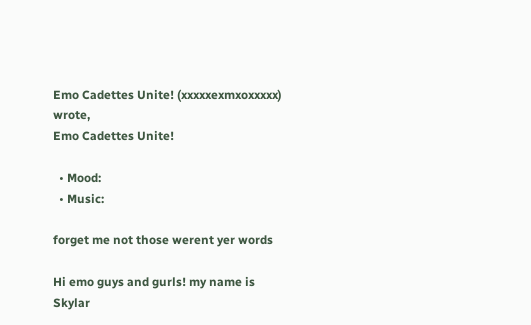Emo Cadettes Unite! (xxxxxexmxoxxxxx) wrote,
Emo Cadettes Unite!

  • Mood:
  • Music:

forget me not those werent yer words

Hi emo guys and gurls! my name is Skylar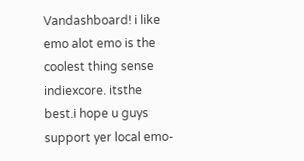Vandashboard! i like emo alot emo is the coolest thing sense indiexcore. itsthe best.i hope u guys support yer local emo-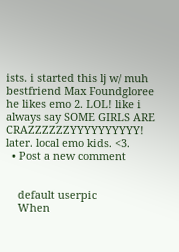ists. i started this lj w/ muh bestfriend Max Foundgloree he likes emo 2. LOL! like i always say SOME GIRLS ARE CRAZZZZZZYYYYYYYYYY! later. local emo kids. <3.
  • Post a new comment


    default userpic
    When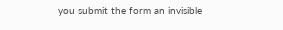you submit the form an invisible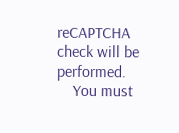reCAPTCHA check will be performed.
    You must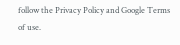follow the Privacy Policy and Google Terms of use.